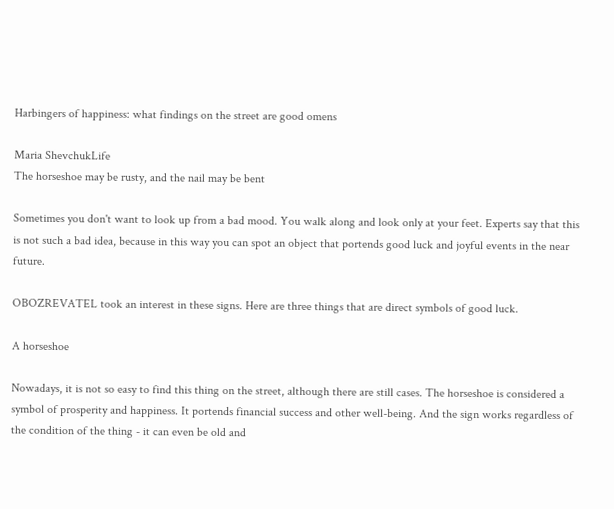Harbingers of happiness: what findings on the street are good omens

Maria ShevchukLife
The horseshoe may be rusty, and the nail may be bent

Sometimes you don't want to look up from a bad mood. You walk along and look only at your feet. Experts say that this is not such a bad idea, because in this way you can spot an object that portends good luck and joyful events in the near future.

OBOZREVATEL took an interest in these signs. Here are three things that are direct symbols of good luck.

A horseshoe

Nowadays, it is not so easy to find this thing on the street, although there are still cases. The horseshoe is considered a symbol of prosperity and happiness. It portends financial success and other well-being. And the sign works regardless of the condition of the thing - it can even be old and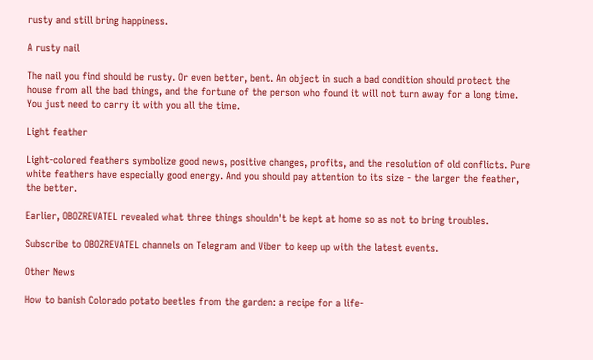rusty and still bring happiness.

A rusty nail

The nail you find should be rusty. Or even better, bent. An object in such a bad condition should protect the house from all the bad things, and the fortune of the person who found it will not turn away for a long time. You just need to carry it with you all the time.

Light feather

Light-colored feathers symbolize good news, positive changes, profits, and the resolution of old conflicts. Pure white feathers have especially good energy. And you should pay attention to its size - the larger the feather, the better.

Earlier, OBOZREVATEL revealed what three things shouldn't be kept at home so as not to bring troubles.

Subscribe to OBOZREVATEL channels on Telegram and Viber to keep up with the latest events.

Other News

How to banish Colorado potato beetles from the garden: a recipe for a life-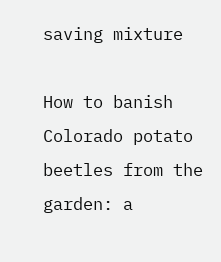saving mixture

How to banish Colorado potato beetles from the garden: a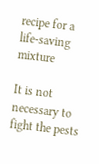recipe for a life-saving mixture

It is not necessary to fight the pests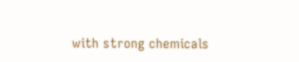with strong chemicals